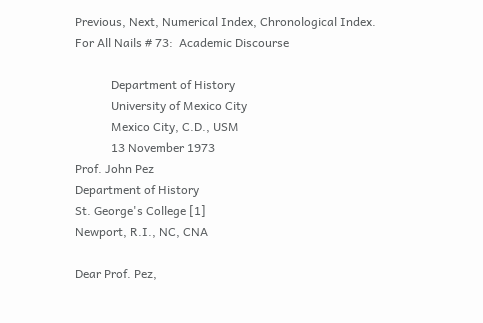Previous, Next, Numerical Index, Chronological Index.
For All Nails # 73:  Academic Discourse

            Department of History
            University of Mexico City
            Mexico City, C.D., USM
            13 November 1973
Prof. John Pez
Department of History
St. George's College [1]
Newport, R.I., NC, CNA

Dear Prof. Pez,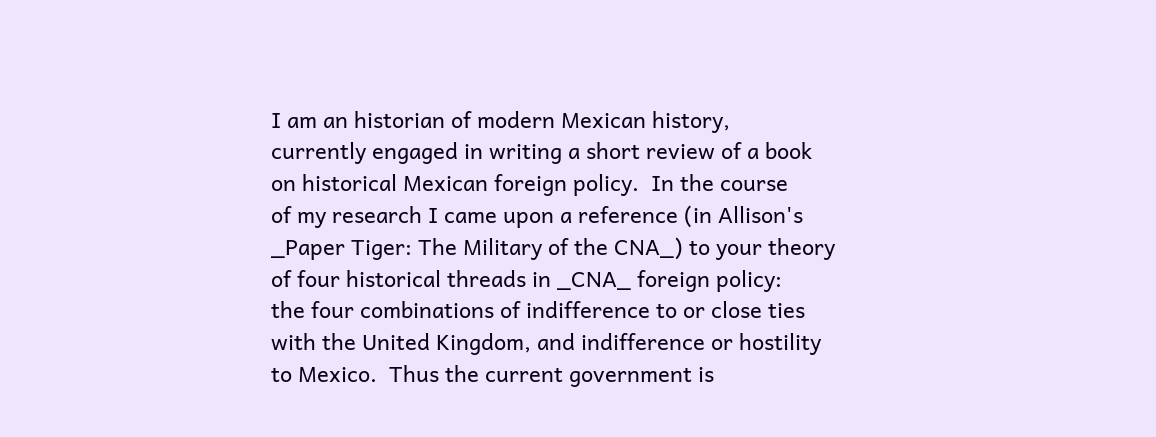I am an historian of modern Mexican history,
currently engaged in writing a short review of a book
on historical Mexican foreign policy.  In the course
of my research I came upon a reference (in Allison's
_Paper Tiger: The Military of the CNA_) to your theory
of four historical threads in _CNA_ foreign policy:
the four combinations of indifference to or close ties
with the United Kingdom, and indifference or hostility
to Mexico.  Thus the current government is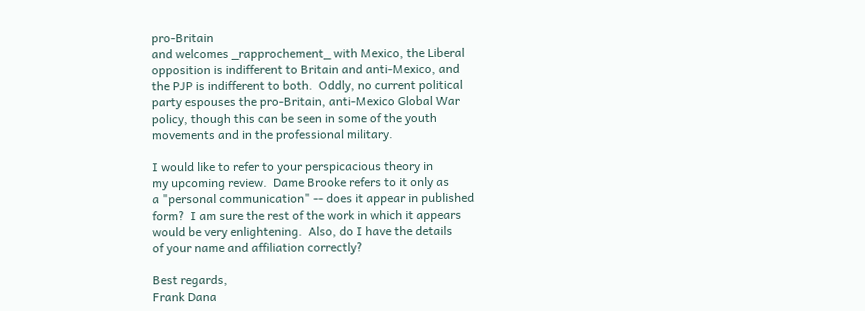pro-Britain
and welcomes _rapprochement_ with Mexico, the Liberal
opposition is indifferent to Britain and anti-Mexico, and
the PJP is indifferent to both.  Oddly, no current political
party espouses the pro-Britain, anti-Mexico Global War
policy, though this can be seen in some of the youth
movements and in the professional military.

I would like to refer to your perspicacious theory in
my upcoming review.  Dame Brooke refers to it only as
a "personal communication" -- does it appear in published
form?  I am sure the rest of the work in which it appears
would be very enlightening.  Also, do I have the details
of your name and affiliation correctly?

Best regards,
Frank Dana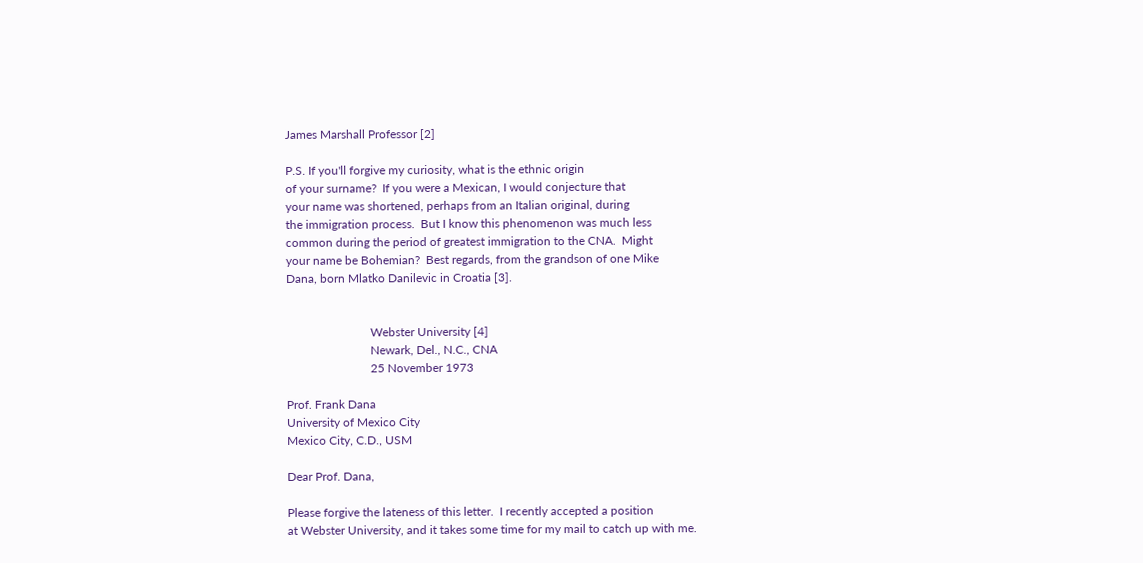James Marshall Professor [2]

P.S. If you'll forgive my curiosity, what is the ethnic origin
of your surname?  If you were a Mexican, I would conjecture that
your name was shortened, perhaps from an Italian original, during
the immigration process.  But I know this phenomenon was much less
common during the period of greatest immigration to the CNA.  Might
your name be Bohemian?  Best regards, from the grandson of one Mike
Dana, born Mlatko Danilevic in Croatia [3].


                            Webster University [4]
                            Newark, Del., N.C., CNA
                            25 November 1973

Prof. Frank Dana
University of Mexico City
Mexico City, C.D., USM

Dear Prof. Dana,

Please forgive the lateness of this letter.  I recently accepted a position
at Webster University, and it takes some time for my mail to catch up with me.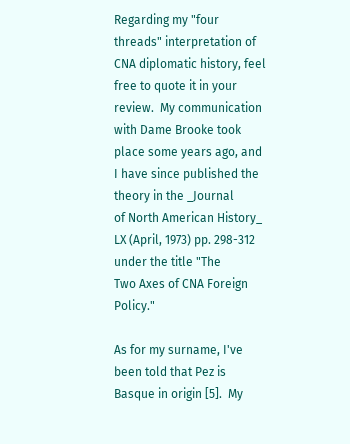Regarding my "four threads" interpretation of CNA diplomatic history, feel
free to quote it in your review.  My communication with Dame Brooke took
place some years ago, and I have since published the theory in the _Journal
of North American History_ LX (April, 1973) pp. 298-312 under the title "The
Two Axes of CNA Foreign Policy."

As for my surname, I've been told that Pez is Basque in origin [5].  My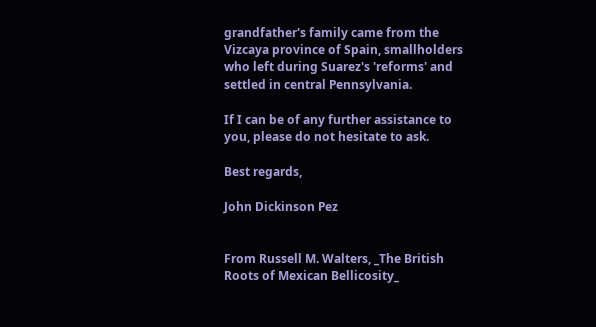grandfather's family came from the Vizcaya province of Spain, smallholders
who left during Suarez's 'reforms' and settled in central Pennsylvania.

If I can be of any further assistance to you, please do not hesitate to ask.

Best regards,

John Dickinson Pez


From Russell M. Walters, _The British Roots of Mexican Bellicosity_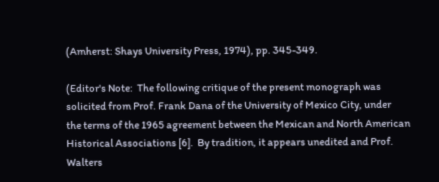(Amherst: Shays University Press, 1974), pp. 345-349.

(Editor's Note:  The following critique of the present monograph was
solicited from Prof. Frank Dana of the University of Mexico City, under
the terms of the 1965 agreement between the Mexican and North American
Historical Associations [6].  By tradition, it appears unedited and Prof.
Walters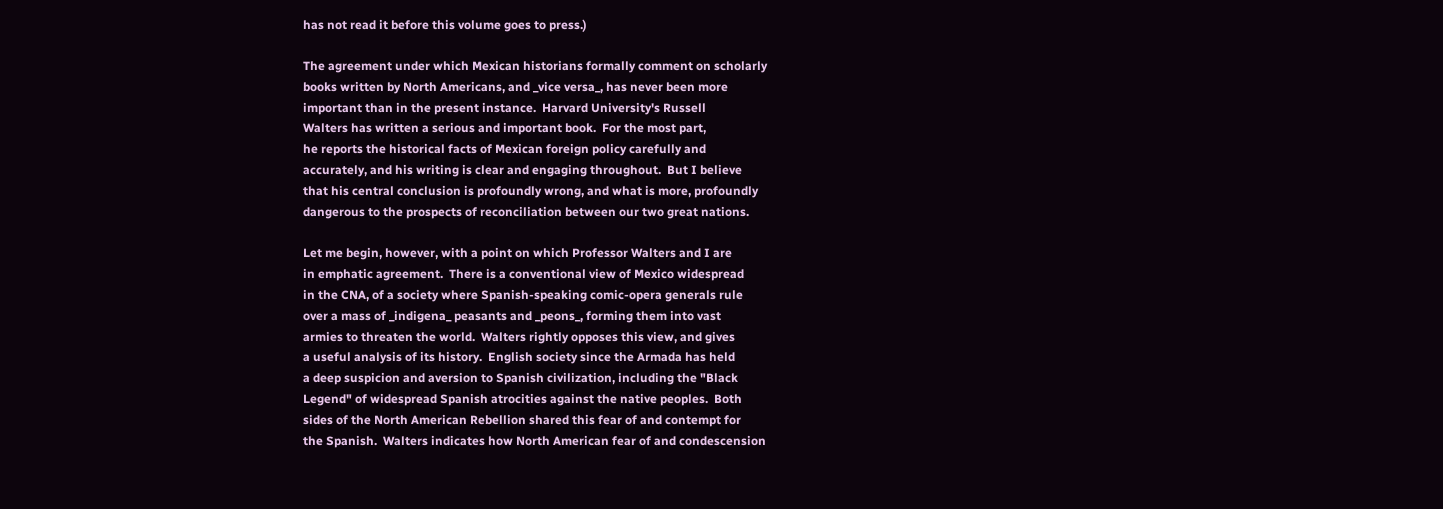has not read it before this volume goes to press.)

The agreement under which Mexican historians formally comment on scholarly
books written by North Americans, and _vice versa_, has never been more
important than in the present instance.  Harvard University's Russell
Walters has written a serious and important book.  For the most part,
he reports the historical facts of Mexican foreign policy carefully and
accurately, and his writing is clear and engaging throughout.  But I believe
that his central conclusion is profoundly wrong, and what is more, profoundly
dangerous to the prospects of reconciliation between our two great nations.

Let me begin, however, with a point on which Professor Walters and I are
in emphatic agreement.  There is a conventional view of Mexico widespread
in the CNA, of a society where Spanish-speaking comic-opera generals rule
over a mass of _indigena_ peasants and _peons_, forming them into vast
armies to threaten the world.  Walters rightly opposes this view, and gives
a useful analysis of its history.  English society since the Armada has held
a deep suspicion and aversion to Spanish civilization, including the "Black
Legend" of widespread Spanish atrocities against the native peoples.  Both
sides of the North American Rebellion shared this fear of and contempt for
the Spanish.  Walters indicates how North American fear of and condescension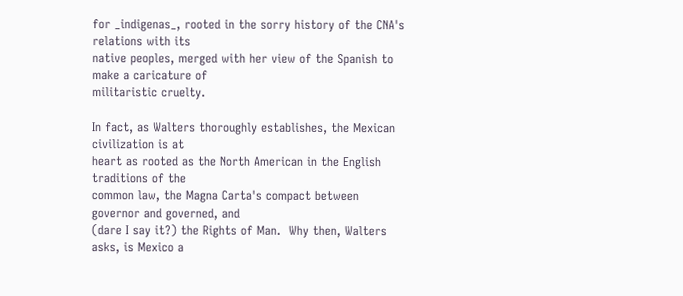for _indigenas_, rooted in the sorry history of the CNA's relations with its
native peoples, merged with her view of the Spanish to make a caricature of
militaristic cruelty.

In fact, as Walters thoroughly establishes, the Mexican civilization is at
heart as rooted as the North American in the English traditions of the
common law, the Magna Carta's compact between governor and governed, and
(dare I say it?) the Rights of Man.  Why then, Walters asks, is Mexico a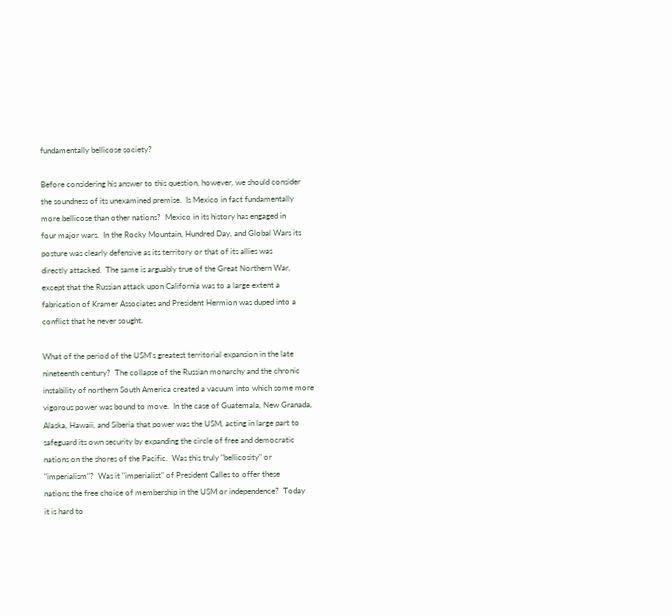fundamentally bellicose society?

Before considering his answer to this question, however, we should consider
the soundness of its unexamined premise.  Is Mexico in fact fundamentally
more bellicose than other nations?  Mexico in its history has engaged in
four major wars.  In the Rocky Mountain, Hundred Day, and Global Wars its
posture was clearly defensive as its territory or that of its allies was
directly attacked.  The same is arguably true of the Great Northern War,
except that the Russian attack upon California was to a large extent a
fabrication of Kramer Associates and President Hermion was duped into a
conflict that he never sought.

What of the period of the USM's greatest territorial expansion in the late
nineteenth century?  The collapse of the Russian monarchy and the chronic
instability of northern South America created a vacuum into which some more
vigorous power was bound to move.  In the case of Guatemala, New Granada,
Alaska, Hawaii, and Siberia that power was the USM, acting in large part to
safeguard its own security by expanding the circle of free and democratic
nations on the shores of the Pacific.  Was this truly "bellicosity" or
"imperialism"?  Was it "imperialist" of President Calles to offer these
nations the free choice of membership in the USM or independence?  Today
it is hard to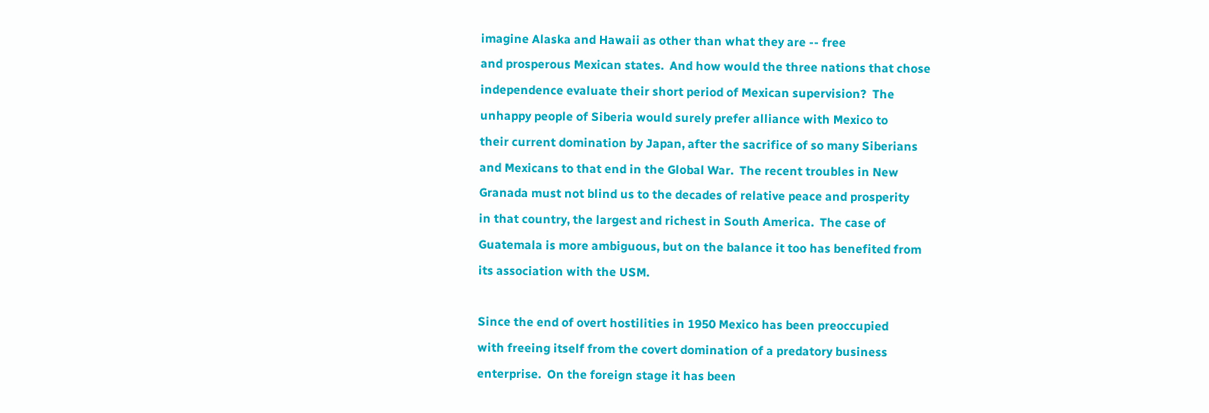imagine Alaska and Hawaii as other than what they are -- free
and prosperous Mexican states.  And how would the three nations that chose
independence evaluate their short period of Mexican supervision?  The
unhappy people of Siberia would surely prefer alliance with Mexico to
their current domination by Japan, after the sacrifice of so many Siberians
and Mexicans to that end in the Global War.  The recent troubles in New
Granada must not blind us to the decades of relative peace and prosperity
in that country, the largest and richest in South America.  The case of
Guatemala is more ambiguous, but on the balance it too has benefited from
its association with the USM.

Since the end of overt hostilities in 1950 Mexico has been preoccupied
with freeing itself from the covert domination of a predatory business
enterprise.  On the foreign stage it has been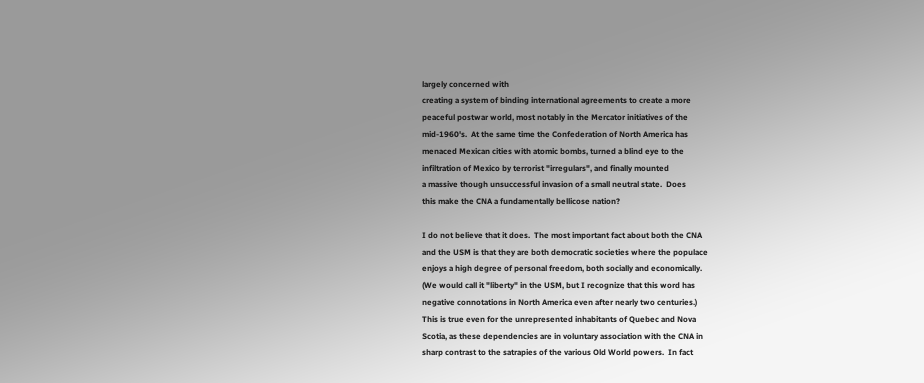largely concerned with
creating a system of binding international agreements to create a more
peaceful postwar world, most notably in the Mercator initiatives of the
mid-1960's.  At the same time the Confederation of North America has
menaced Mexican cities with atomic bombs, turned a blind eye to the
infiltration of Mexico by terrorist "irregulars", and finally mounted
a massive though unsuccessful invasion of a small neutral state.  Does
this make the CNA a fundamentally bellicose nation?

I do not believe that it does.  The most important fact about both the CNA
and the USM is that they are both democratic societies where the populace
enjoys a high degree of personal freedom, both socially and economically.
(We would call it "liberty" in the USM, but I recognize that this word has
negative connotations in North America even after nearly two centuries.)
This is true even for the unrepresented inhabitants of Quebec and Nova
Scotia, as these dependencies are in voluntary association with the CNA in
sharp contrast to the satrapies of the various Old World powers.  In fact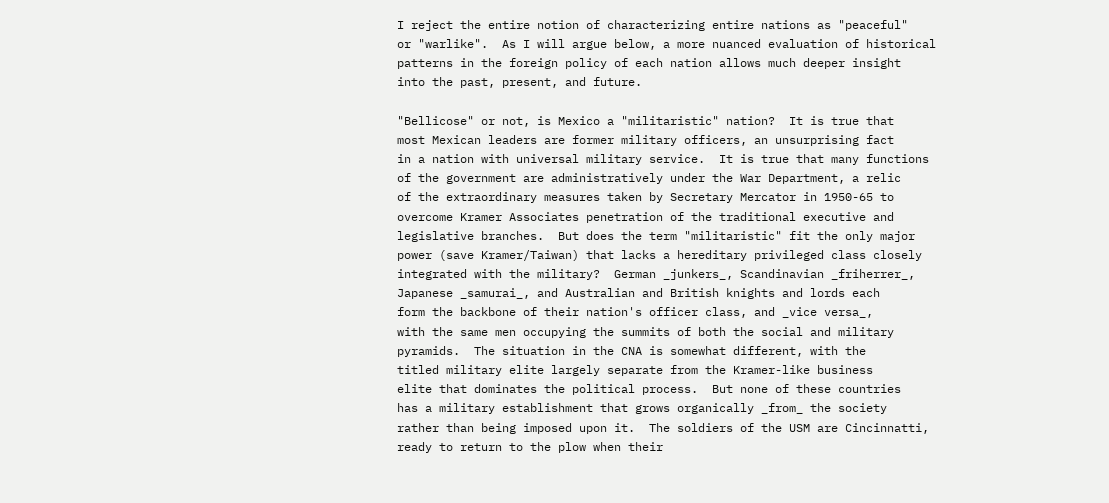I reject the entire notion of characterizing entire nations as "peaceful"
or "warlike".  As I will argue below, a more nuanced evaluation of historical
patterns in the foreign policy of each nation allows much deeper insight
into the past, present, and future.

"Bellicose" or not, is Mexico a "militaristic" nation?  It is true that
most Mexican leaders are former military officers, an unsurprising fact
in a nation with universal military service.  It is true that many functions
of the government are administratively under the War Department, a relic
of the extraordinary measures taken by Secretary Mercator in 1950-65 to
overcome Kramer Associates penetration of the traditional executive and
legislative branches.  But does the term "militaristic" fit the only major
power (save Kramer/Taiwan) that lacks a hereditary privileged class closely
integrated with the military?  German _junkers_, Scandinavian _friherrer_,
Japanese _samurai_, and Australian and British knights and lords each
form the backbone of their nation's officer class, and _vice versa_,
with the same men occupying the summits of both the social and military
pyramids.  The situation in the CNA is somewhat different, with the
titled military elite largely separate from the Kramer-like business
elite that dominates the political process.  But none of these countries
has a military establishment that grows organically _from_ the society
rather than being imposed upon it.  The soldiers of the USM are Cincinnatti,
ready to return to the plow when their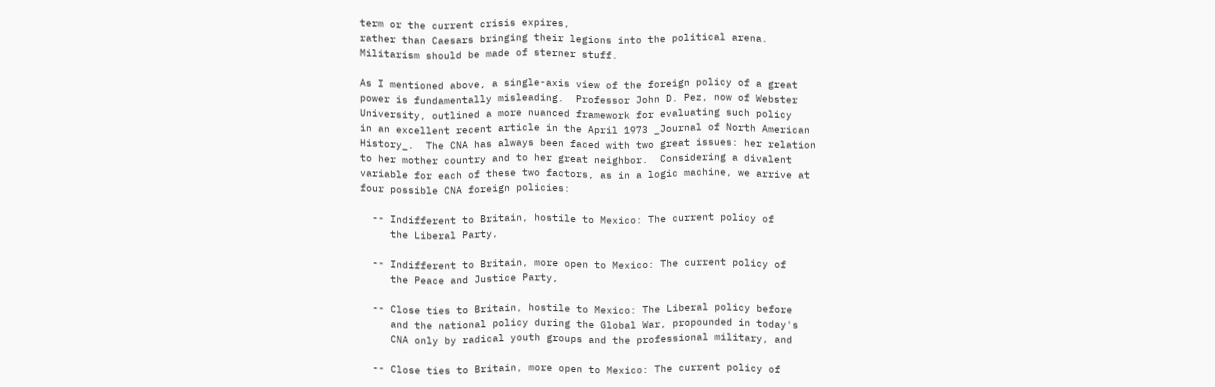term or the current crisis expires,
rather than Caesars bringing their legions into the political arena.
Militarism should be made of sterner stuff.

As I mentioned above, a single-axis view of the foreign policy of a great
power is fundamentally misleading.  Professor John D. Pez, now of Webster
University, outlined a more nuanced framework for evaluating such policy
in an excellent recent article in the April 1973 _Journal of North American
History_.  The CNA has always been faced with two great issues: her relation
to her mother country and to her great neighbor.  Considering a divalent
variable for each of these two factors, as in a logic machine, we arrive at
four possible CNA foreign policies:

  -- Indifferent to Britain, hostile to Mexico: The current policy of
     the Liberal Party,

  -- Indifferent to Britain, more open to Mexico: The current policy of
     the Peace and Justice Party,

  -- Close ties to Britain, hostile to Mexico: The Liberal policy before
     and the national policy during the Global War, propounded in today's
     CNA only by radical youth groups and the professional military, and

  -- Close ties to Britain, more open to Mexico: The current policy of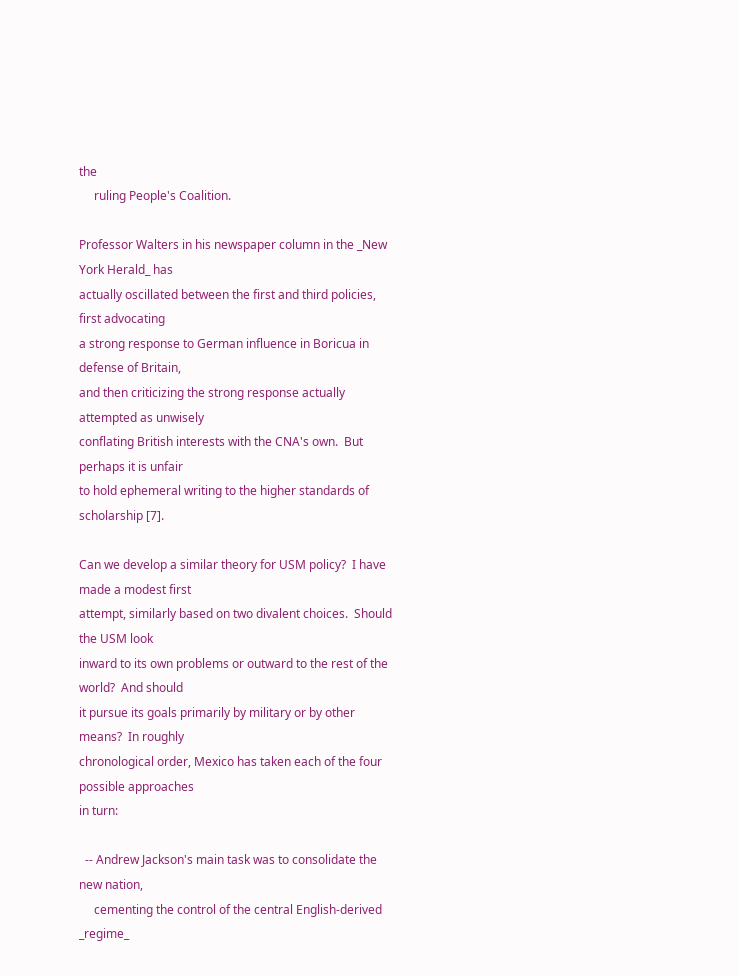the
     ruling People's Coalition.

Professor Walters in his newspaper column in the _New York Herald_ has
actually oscillated between the first and third policies, first advocating
a strong response to German influence in Boricua in defense of Britain,
and then criticizing the strong response actually attempted as unwisely
conflating British interests with the CNA's own.  But perhaps it is unfair
to hold ephemeral writing to the higher standards of scholarship [7].

Can we develop a similar theory for USM policy?  I have made a modest first
attempt, similarly based on two divalent choices.  Should the USM look
inward to its own problems or outward to the rest of the world?  And should
it pursue its goals primarily by military or by other means?  In roughly
chronological order, Mexico has taken each of the four possible approaches
in turn:

  -- Andrew Jackson's main task was to consolidate the new nation,
     cementing the control of the central English-derived _regime_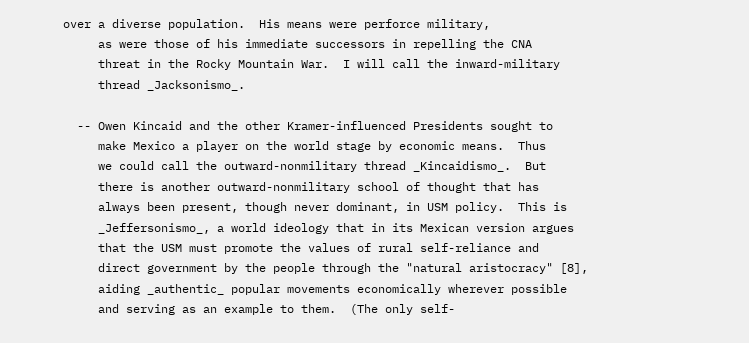over a diverse population.  His means were perforce military,
     as were those of his immediate successors in repelling the CNA
     threat in the Rocky Mountain War.  I will call the inward-military
     thread _Jacksonismo_.

  -- Owen Kincaid and the other Kramer-influenced Presidents sought to
     make Mexico a player on the world stage by economic means.  Thus
     we could call the outward-nonmilitary thread _Kincaidismo_.  But
     there is another outward-nonmilitary school of thought that has
     always been present, though never dominant, in USM policy.  This is
     _Jeffersonismo_, a world ideology that in its Mexican version argues
     that the USM must promote the values of rural self-reliance and
     direct government by the people through the "natural aristocracy" [8],
     aiding _authentic_ popular movements economically wherever possible
     and serving as an example to them.  (The only self-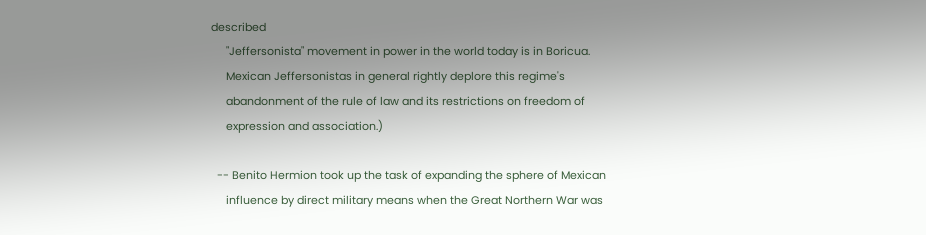described
     "Jeffersonista" movement in power in the world today is in Boricua.
     Mexican Jeffersonistas in general rightly deplore this regime's
     abandonment of the rule of law and its restrictions on freedom of
     expression and association.)

  -- Benito Hermion took up the task of expanding the sphere of Mexican
     influence by direct military means when the Great Northern War was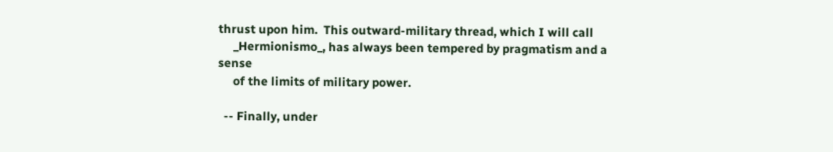thrust upon him.  This outward-military thread, which I will call
     _Hermionismo_, has always been tempered by pragmatism and a sense
     of the limits of military power.

  -- Finally, under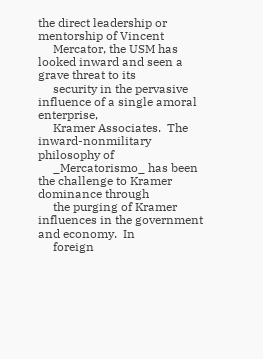the direct leadership or mentorship of Vincent
     Mercator, the USM has looked inward and seen a grave threat to its
     security in the pervasive influence of a single amoral enterprise,
     Kramer Associates.  The inward-nonmilitary philosophy of
     _Mercatorismo_ has been the challenge to Kramer dominance through
     the purging of Kramer influences in the government and economy.  In
     foreign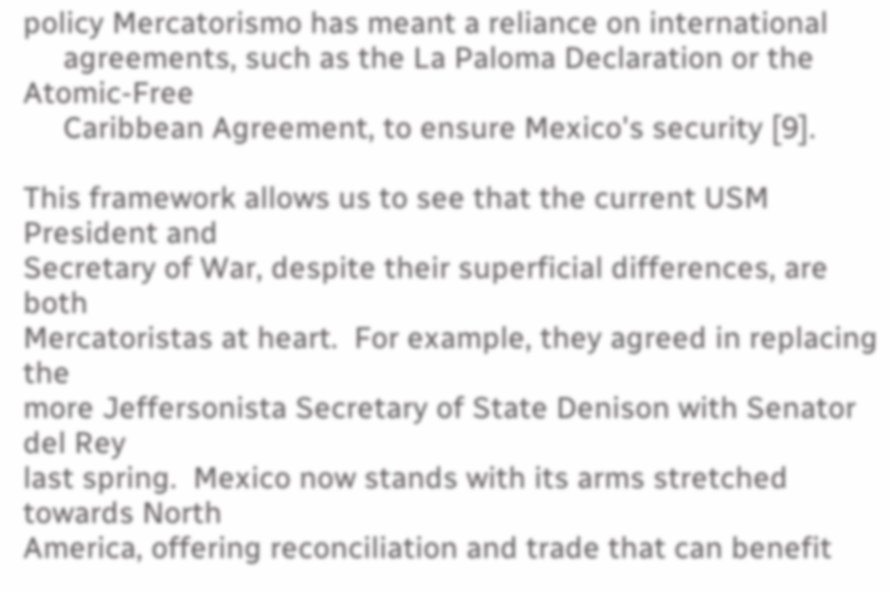policy Mercatorismo has meant a reliance on international
     agreements, such as the La Paloma Declaration or the Atomic-Free
     Caribbean Agreement, to ensure Mexico's security [9].

This framework allows us to see that the current USM President and
Secretary of War, despite their superficial differences, are both
Mercatoristas at heart.  For example, they agreed in replacing the
more Jeffersonista Secretary of State Denison with Senator del Rey
last spring.  Mexico now stands with its arms stretched towards North
America, offering reconciliation and trade that can benefit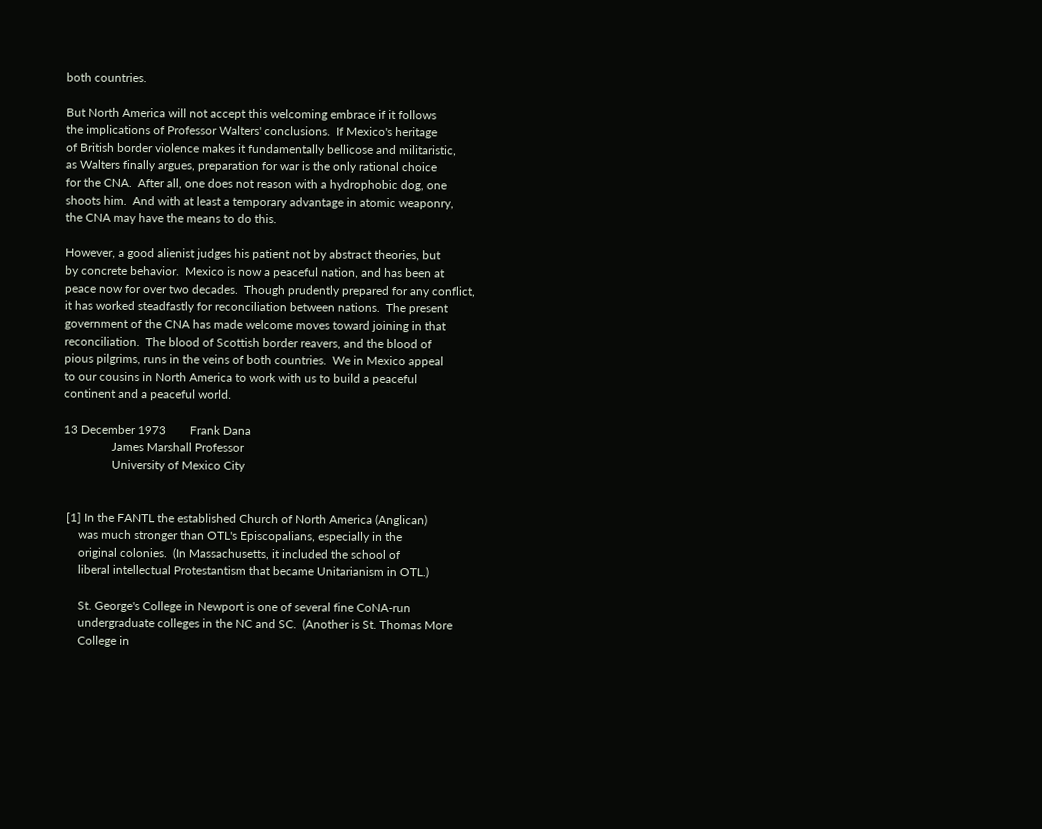both countries.

But North America will not accept this welcoming embrace if it follows
the implications of Professor Walters' conclusions.  If Mexico's heritage
of British border violence makes it fundamentally bellicose and militaristic,
as Walters finally argues, preparation for war is the only rational choice
for the CNA.  After all, one does not reason with a hydrophobic dog, one
shoots him.  And with at least a temporary advantage in atomic weaponry,
the CNA may have the means to do this.

However, a good alienist judges his patient not by abstract theories, but
by concrete behavior.  Mexico is now a peaceful nation, and has been at
peace now for over two decades.  Though prudently prepared for any conflict,
it has worked steadfastly for reconciliation between nations.  The present
government of the CNA has made welcome moves toward joining in that
reconciliation.  The blood of Scottish border reavers, and the blood of
pious pilgrims, runs in the veins of both countries.  We in Mexico appeal
to our cousins in North America to work with us to build a peaceful
continent and a peaceful world.

13 December 1973        Frank Dana
                James Marshall Professor
                University of Mexico City


 [1] In the FANTL the established Church of North America (Anglican)
     was much stronger than OTL's Episcopalians, especially in the
     original colonies.  (In Massachusetts, it included the school of
     liberal intellectual Protestantism that became Unitarianism in OTL.)

     St. George's College in Newport is one of several fine CoNA-run
     undergraduate colleges in the NC and SC.  (Another is St. Thomas More
     College in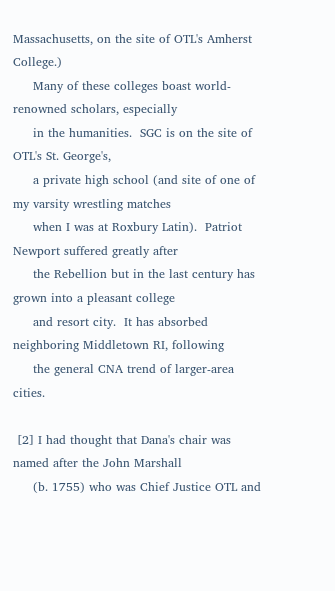Massachusetts, on the site of OTL's Amherst College.)
     Many of these colleges boast world-renowned scholars, especially
     in the humanities.  SGC is on the site of OTL's St. George's,
     a private high school (and site of one of my varsity wrestling matches
     when I was at Roxbury Latin).  Patriot Newport suffered greatly after
     the Rebellion but in the last century has grown into a pleasant college
     and resort city.  It has absorbed neighboring Middletown RI, following
     the general CNA trend of larger-area cities.

 [2] I had thought that Dana's chair was named after the John Marshall
     (b. 1755) who was Chief Justice OTL and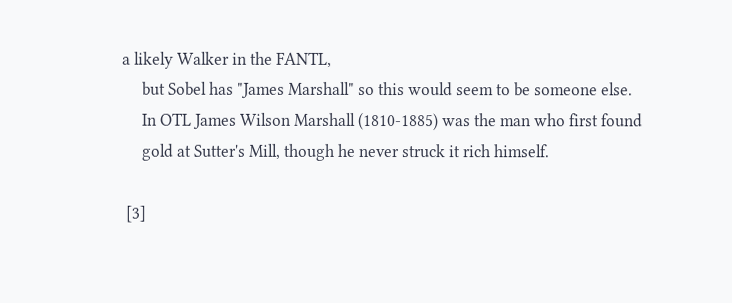a likely Walker in the FANTL,
     but Sobel has "James Marshall" so this would seem to be someone else.
     In OTL James Wilson Marshall (1810-1885) was the man who first found
     gold at Sutter's Mill, though he never struck it rich himself.

 [3]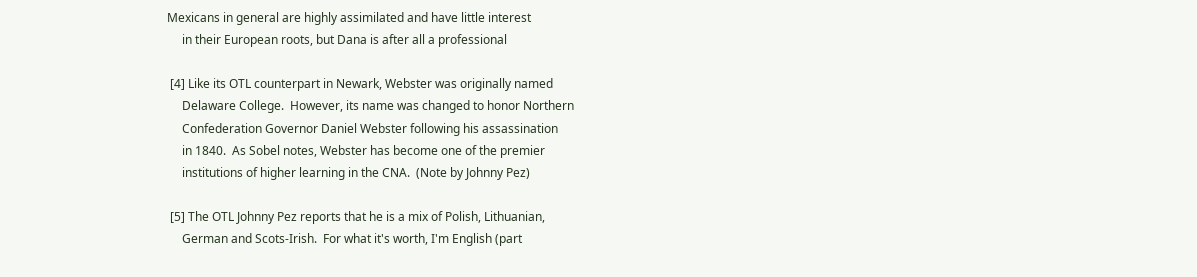Mexicans in general are highly assimilated and have little interest
     in their European roots, but Dana is after all a professional

 [4] Like its OTL counterpart in Newark, Webster was originally named
     Delaware College.  However, its name was changed to honor Northern
     Confederation Governor Daniel Webster following his assassination
     in 1840.  As Sobel notes, Webster has become one of the premier
     institutions of higher learning in the CNA.  (Note by Johnny Pez)

 [5] The OTL Johnny Pez reports that he is a mix of Polish, Lithuanian,
     German and Scots-Irish.  For what it's worth, I'm English (part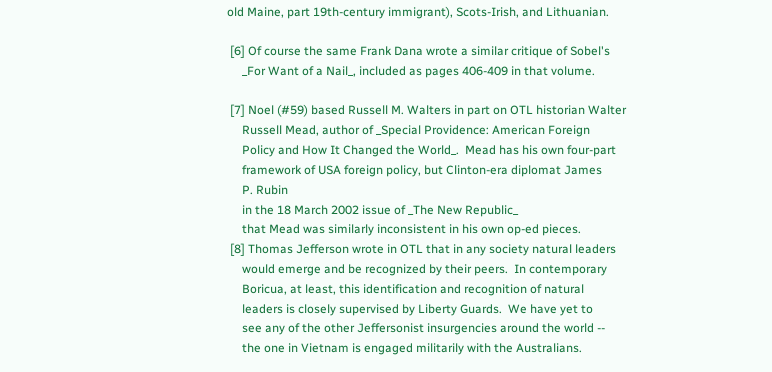old Maine, part 19th-century immigrant), Scots-Irish, and Lithuanian.

 [6] Of course the same Frank Dana wrote a similar critique of Sobel's
     _For Want of a Nail_, included as pages 406-409 in that volume.

 [7] Noel (#59) based Russell M. Walters in part on OTL historian Walter
     Russell Mead, author of _Special Providence: American Foreign
     Policy and How It Changed the World_.  Mead has his own four-part
     framework of USA foreign policy, but Clinton-era diplomat James
     P. Rubin
     in the 18 March 2002 issue of _The New Republic_
     that Mead was similarly inconsistent in his own op-ed pieces.
 [8] Thomas Jefferson wrote in OTL that in any society natural leaders
     would emerge and be recognized by their peers.  In contemporary
     Boricua, at least, this identification and recognition of natural
     leaders is closely supervised by Liberty Guards.  We have yet to
     see any of the other Jeffersonist insurgencies around the world --
     the one in Vietnam is engaged militarily with the Australians.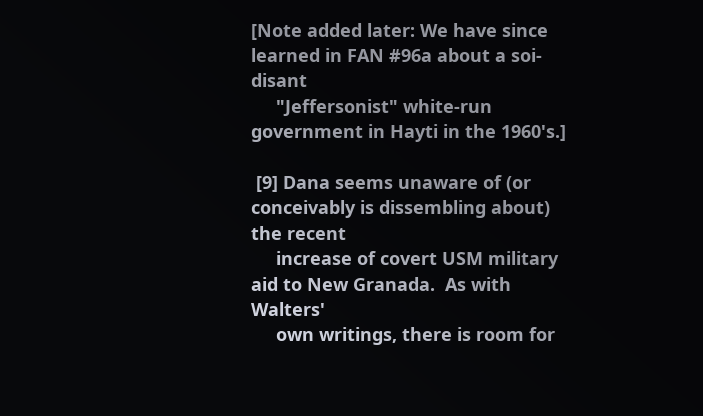[Note added later: We have since learned in FAN #96a about a soi-disant
     "Jeffersonist" white-run government in Hayti in the 1960's.]

 [9] Dana seems unaware of (or conceivably is dissembling about) the recent
     increase of covert USM military aid to New Granada.  As with Walters'
     own writings, there is room for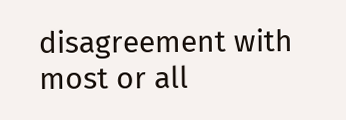disagreement with most or all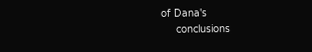of Dana's
     conclusions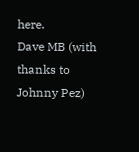here.
Dave MB (with thanks to Johnny Pez)